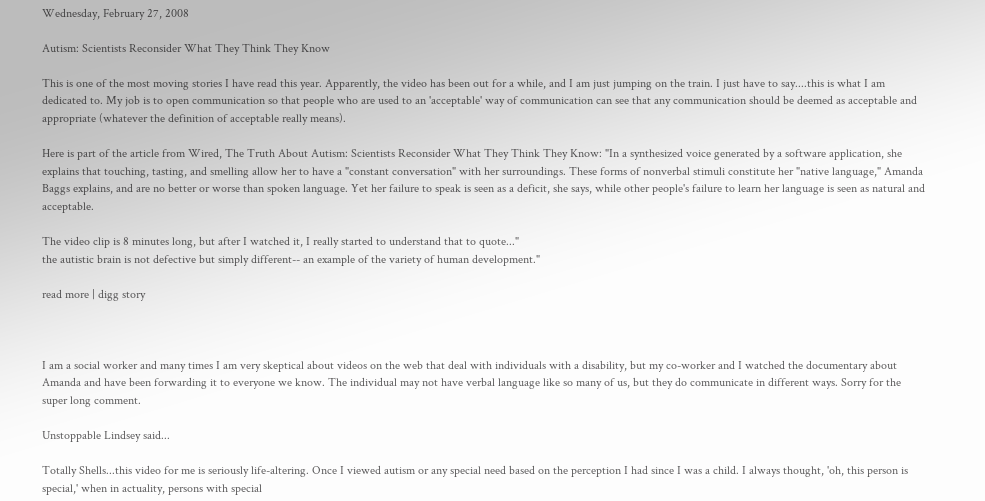Wednesday, February 27, 2008

Autism: Scientists Reconsider What They Think They Know

This is one of the most moving stories I have read this year. Apparently, the video has been out for a while, and I am just jumping on the train. I just have to say....this is what I am dedicated to. My job is to open communication so that people who are used to an 'acceptable' way of communication can see that any communication should be deemed as acceptable and appropriate (whatever the definition of acceptable really means).

Here is part of the article from Wired, The Truth About Autism: Scientists Reconsider What They Think They Know: "In a synthesized voice generated by a software application, she explains that touching, tasting, and smelling allow her to have a "constant conversation" with her surroundings. These forms of nonverbal stimuli constitute her "native language," Amanda Baggs explains, and are no better or worse than spoken language. Yet her failure to speak is seen as a deficit, she says, while other people's failure to learn her language is seen as natural and acceptable.

The video clip is 8 minutes long, but after I watched it, I really started to understand that to quote..."
the autistic brain is not defective but simply different-- an example of the variety of human development."

read more | digg story



I am a social worker and many times I am very skeptical about videos on the web that deal with individuals with a disability, but my co-worker and I watched the documentary about Amanda and have been forwarding it to everyone we know. The individual may not have verbal language like so many of us, but they do communicate in different ways. Sorry for the super long comment.

Unstoppable Lindsey said...

Totally Shells...this video for me is seriously life-altering. Once I viewed autism or any special need based on the perception I had since I was a child. I always thought, 'oh, this person is special,' when in actuality, persons with special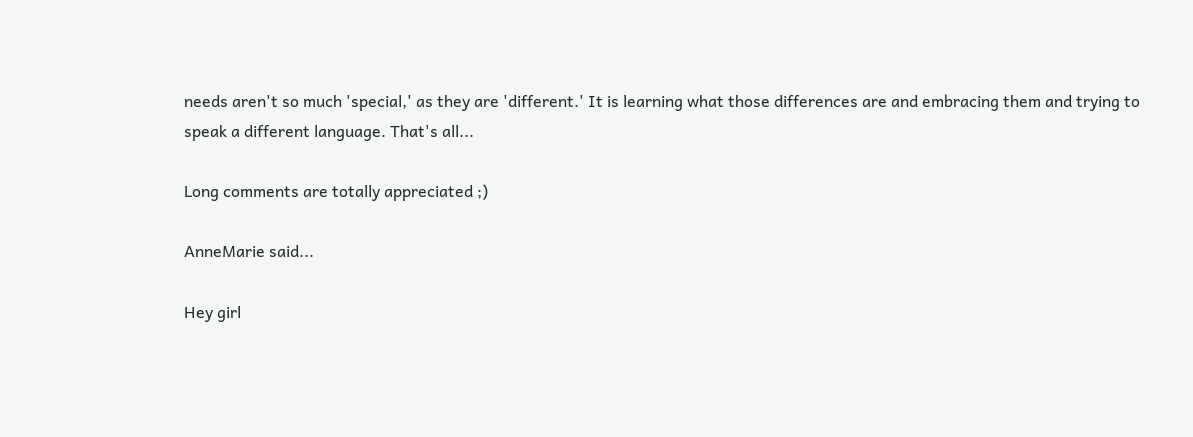needs aren't so much 'special,' as they are 'different.' It is learning what those differences are and embracing them and trying to speak a different language. That's all...

Long comments are totally appreciated ;)

AnneMarie said...

Hey girl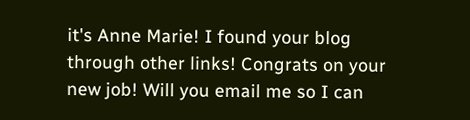it's Anne Marie! I found your blog through other links! Congrats on your new job! Will you email me so I can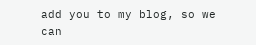add you to my blog, so we can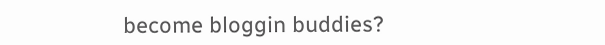become bloggin buddies?